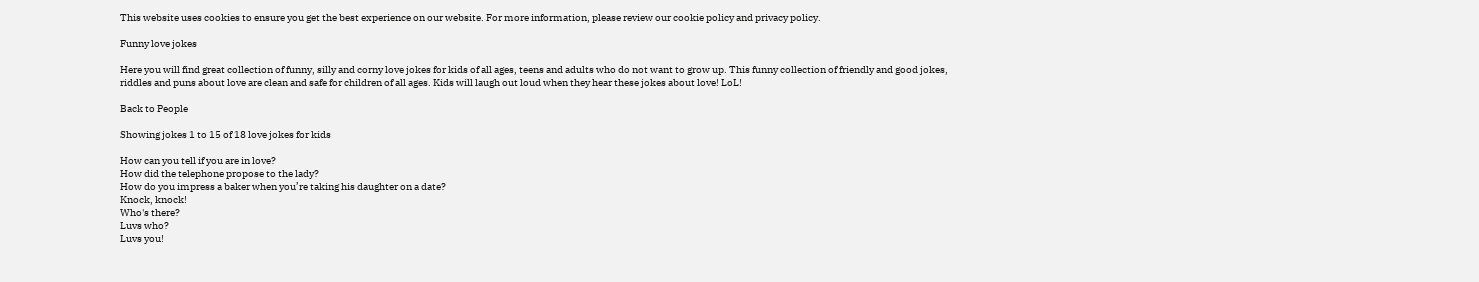This website uses cookies to ensure you get the best experience on our website. For more information, please review our cookie policy and privacy policy.

Funny love jokes

Here you will find great collection of funny, silly and corny love jokes for kids of all ages, teens and adults who do not want to grow up. This funny collection of friendly and good jokes, riddles and puns about love are clean and safe for children of all ages. Kids will laugh out loud when they hear these jokes about love! LoL!

Back to People

Showing jokes 1 to 15 of 18 love jokes for kids

How can you tell if you are in love?
How did the telephone propose to the lady?
How do you impress a baker when you’re taking his daughter on a date?
Knock, knock!
Who's there?
Luvs who?
Luvs you!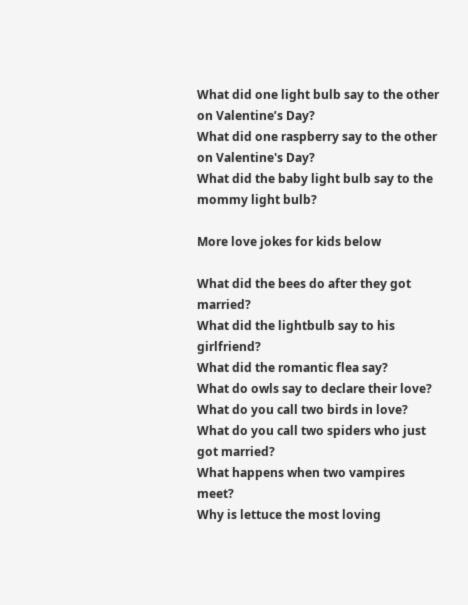What did one light bulb say to the other on Valentine’s Day?
What did one raspberry say to the other on Valentine's Day?
What did the baby light bulb say to the mommy light bulb?

More love jokes for kids below

What did the bees do after they got married?
What did the lightbulb say to his girlfriend?
What did the romantic flea say?
What do owls say to declare their love?
What do you call two birds in love?
What do you call two spiders who just got married?
What happens when two vampires meet?
Why is lettuce the most loving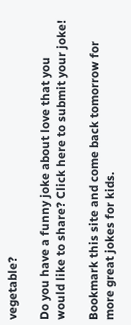vegetable?

Do you have a funny joke about love that you would like to share? Click here to submit your joke!

Bookmark this site and come back tomorrow for more great jokes for kids.